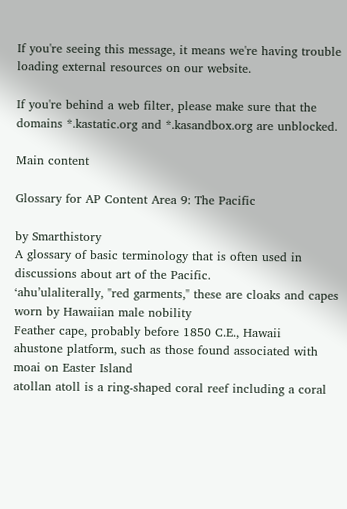If you're seeing this message, it means we're having trouble loading external resources on our website.

If you're behind a web filter, please make sure that the domains *.kastatic.org and *.kasandbox.org are unblocked.

Main content

Glossary for AP Content Area 9: The Pacific

by Smarthistory
A glossary of basic terminology that is often used in discussions about art of the Pacific.
‘ahu’ulaliterally, "red garments," these are cloaks and capes worn by Hawaiian male nobility
Feather cape, probably before 1850 C.E., Hawaii
ahustone platform, such as those found associated with moai on Easter Island
atollan atoll is a ring-shaped coral reef including a coral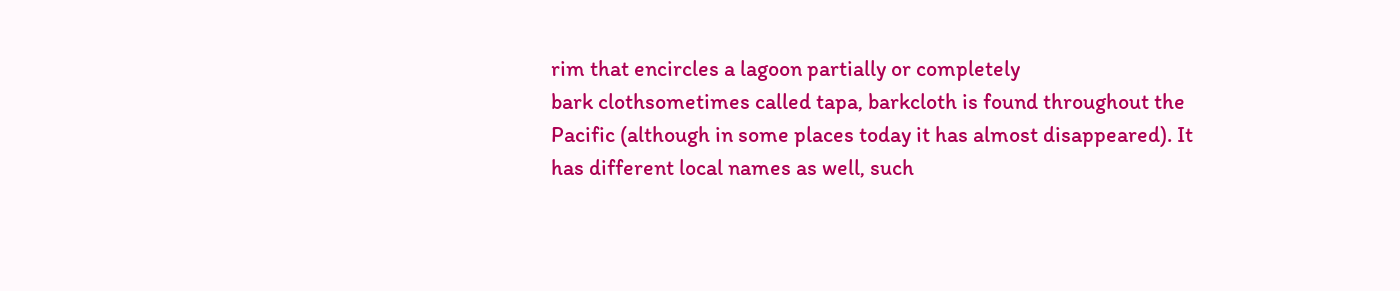rim that encircles a lagoon partially or completely
bark clothsometimes called tapa, barkcloth is found throughout the Pacific (although in some places today it has almost disappeared). It has different local names as well, such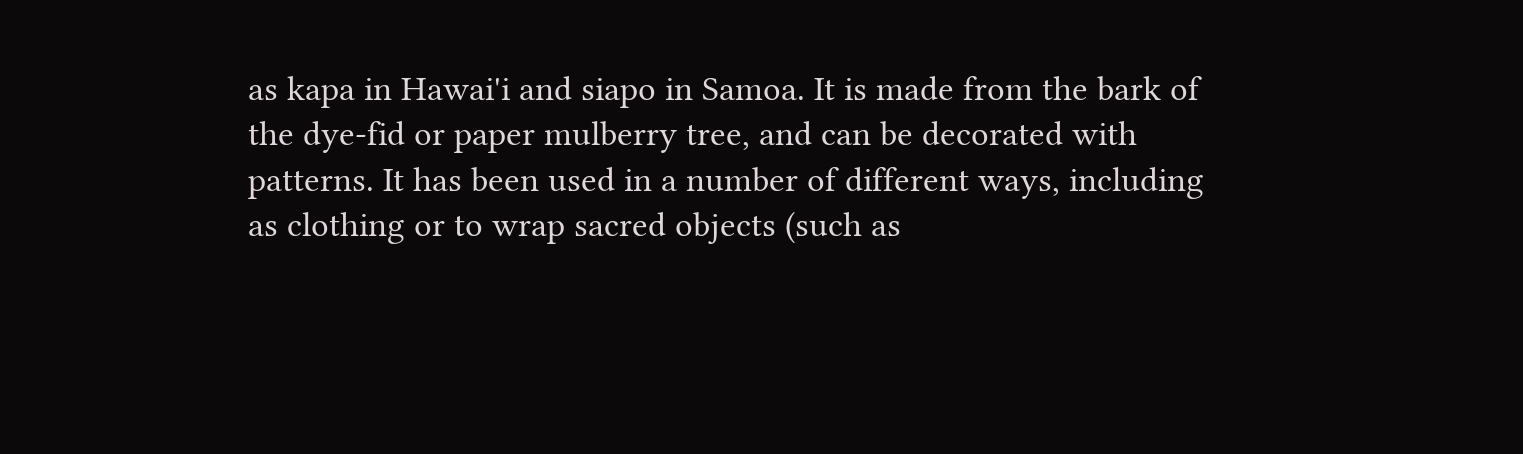as kapa in Hawai'i and siapo in Samoa. It is made from the bark of the dye-fid or paper mulberry tree, and can be decorated with patterns. It has been used in a number of different ways, including as clothing or to wrap sacred objects (such as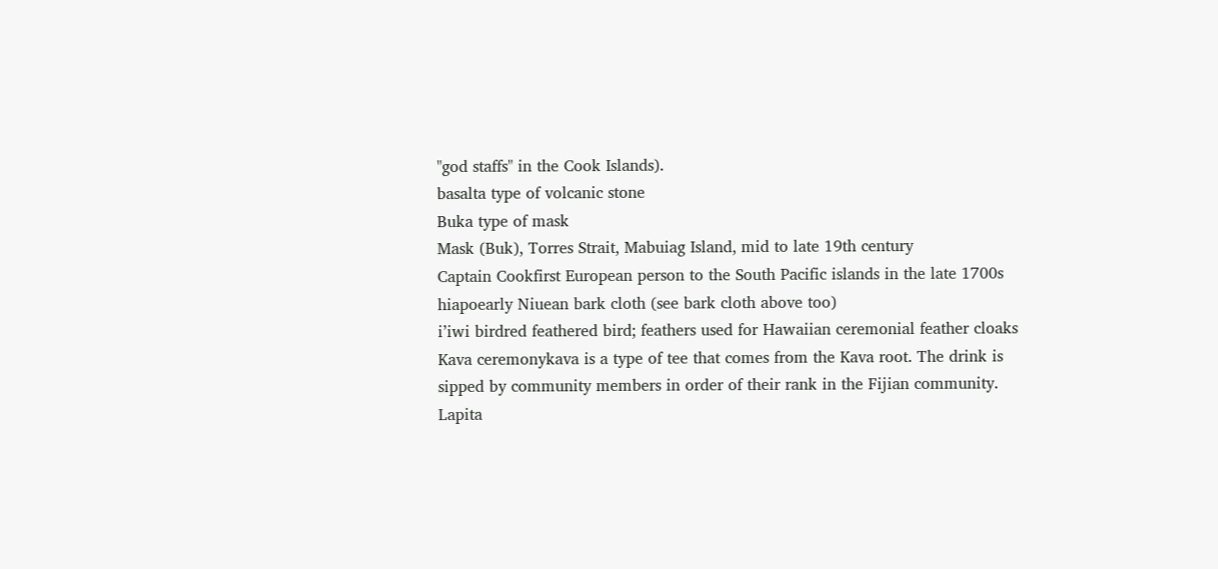"god staffs" in the Cook Islands).
basalta type of volcanic stone
Buka type of mask
Mask (Buk), Torres Strait, Mabuiag Island, mid to late 19th century
Captain Cookfirst European person to the South Pacific islands in the late 1700s
hiapoearly Niuean bark cloth (see bark cloth above too)
i’iwi birdred feathered bird; feathers used for Hawaiian ceremonial feather cloaks
Kava ceremonykava is a type of tee that comes from the Kava root. The drink is sipped by community members in order of their rank in the Fijian community.
Lapita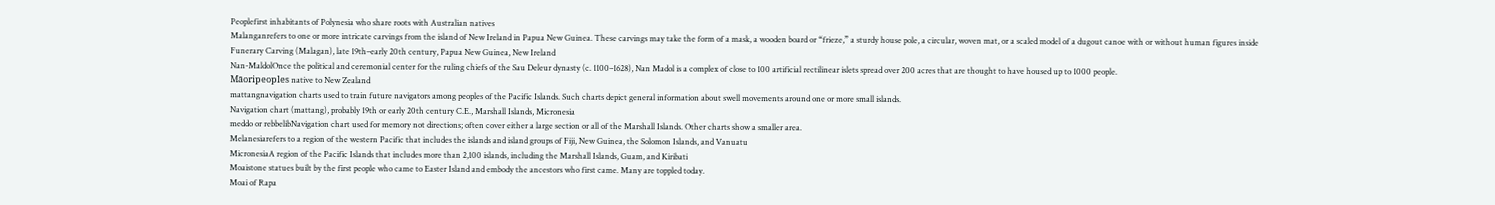Peoplefirst inhabitants of Polynesia who share roots with Australian natives
Malanganrefers to one or more intricate carvings from the island of New Ireland in Papua New Guinea. These carvings may take the form of a mask, a wooden board or “frieze,” a sturdy house pole, a circular, woven mat, or a scaled model of a dugout canoe with or without human figures inside
Funerary Carving (Malagan), late 19th–early 20th century, Papua New Guinea, New Ireland
Nan-MaldolOnce the political and ceremonial center for the ruling chiefs of the Sau Deleur dynasty (c. 1100–1628), Nan Madol is a complex of close to 100 artificial rectilinear islets spread over 200 acres that are thought to have housed up to 1000 people.
Māoripeoples native to New Zealand
mattangnavigation charts used to train future navigators among peoples of the Pacific Islands. Such charts depict general information about swell movements around one or more small islands.
Navigation chart (mattang), probably 19th or early 20th century C.E., Marshall Islands, Micronesia
meddo or rebbelibNavigation chart used for memory not directions; often cover either a large section or all of the Marshall Islands. Other charts show a smaller area.
Melanesiarefers to a region of the western Pacific that includes the islands and island groups of Fiji, New Guinea, the Solomon Islands, and Vanuatu
MicronesiaA region of the Pacific Islands that includes more than 2,100 islands, including the Marshall Islands, Guam, and Kiribati
Moaistone statues built by the first people who came to Easter Island and embody the ancestors who first came. Many are toppled today.
Moai of Rapa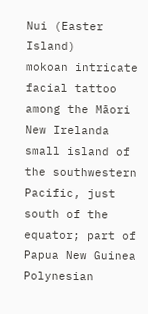Nui (Easter Island)
mokoan intricate facial tattoo among the Māori
New Irelanda small island of the southwestern Pacific, just south of the equator; part of Papua New Guinea
Polynesian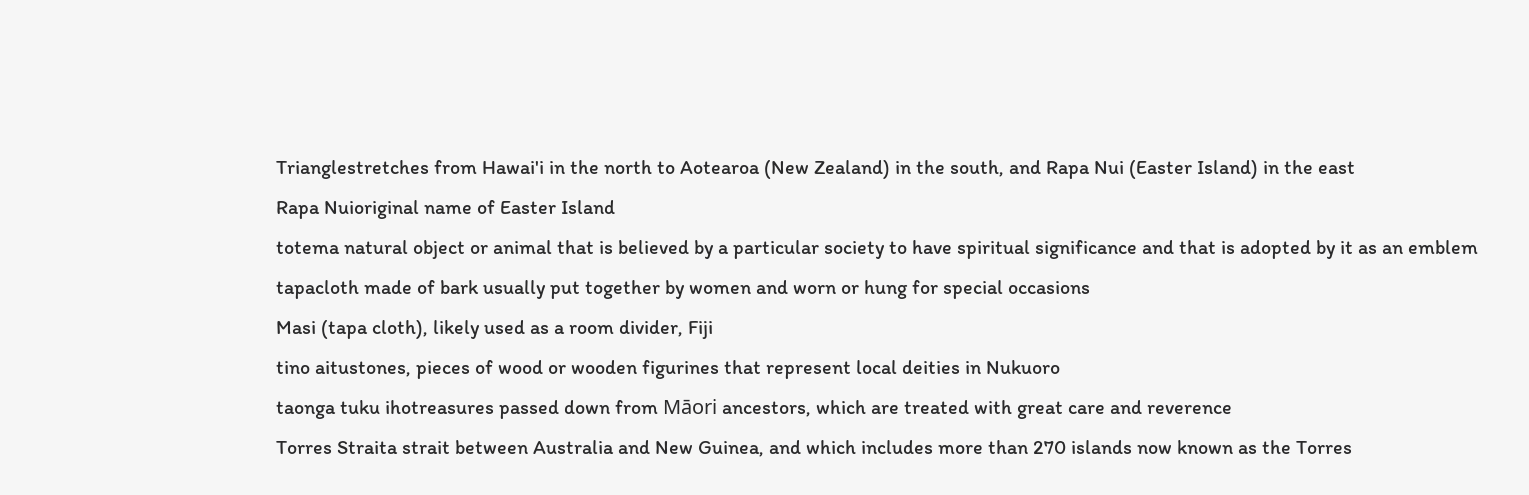Trianglestretches from Hawai'i in the north to Aotearoa (New Zealand) in the south, and Rapa Nui (Easter Island) in the east
Rapa Nuioriginal name of Easter Island
totema natural object or animal that is believed by a particular society to have spiritual significance and that is adopted by it as an emblem
tapacloth made of bark usually put together by women and worn or hung for special occasions
Masi (tapa cloth), likely used as a room divider, Fiji
tino aitustones, pieces of wood or wooden figurines that represent local deities in Nukuoro
taonga tuku ihotreasures passed down from Māori ancestors, which are treated with great care and reverence
Torres Straita strait between Australia and New Guinea, and which includes more than 270 islands now known as the Torres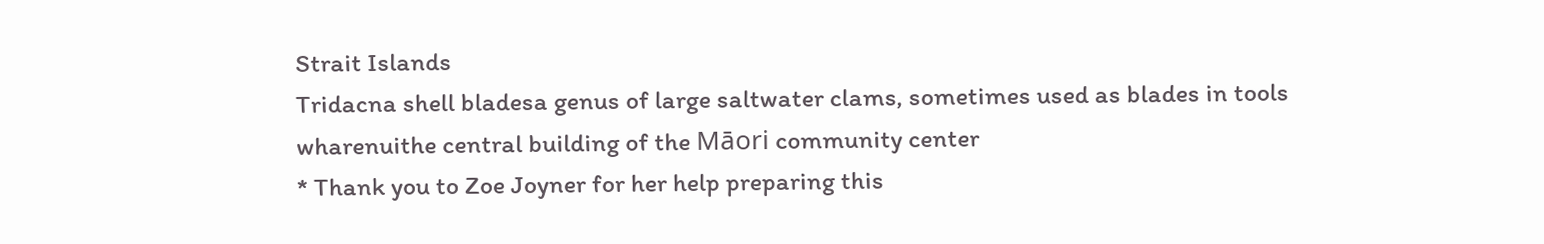Strait Islands
Tridacna shell bladesa genus of large saltwater clams, sometimes used as blades in tools
wharenuithe central building of the Māori community center
* Thank you to Zoe Joyner for her help preparing this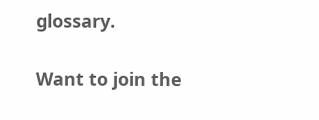glossary.

Want to join the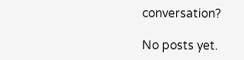conversation?

No posts yet.